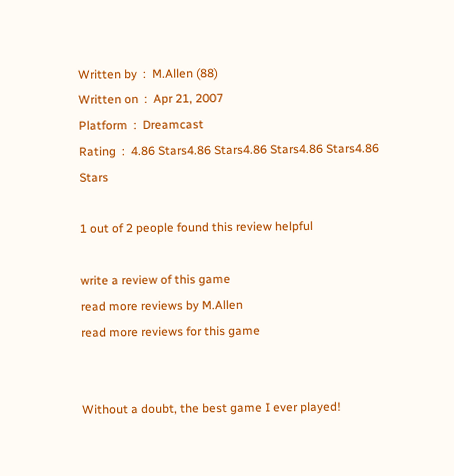Written by  :  M.Allen (88)
Written on  :  Apr 21, 2007
Platform  :  Dreamcast
Rating  :  4.86 Stars4.86 Stars4.86 Stars4.86 Stars4.86 Stars

1 out of 2 people found this review helpful

write a review of this game
read more reviews by M.Allen
read more reviews for this game


Without a doubt, the best game I ever played!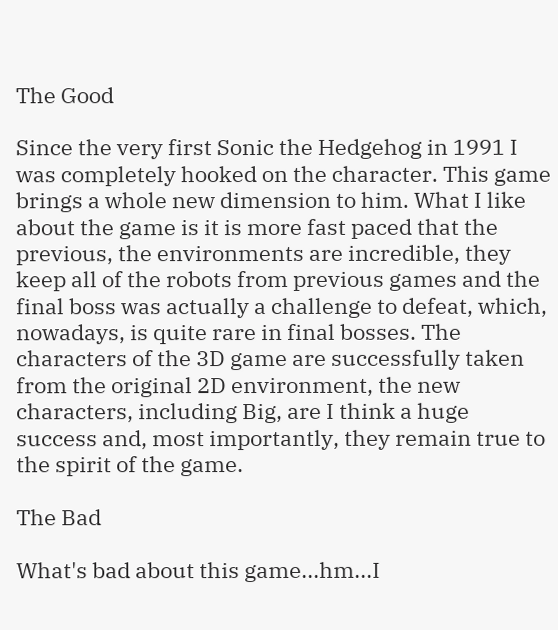The Good

Since the very first Sonic the Hedgehog in 1991 I was completely hooked on the character. This game brings a whole new dimension to him. What I like about the game is it is more fast paced that the previous, the environments are incredible, they keep all of the robots from previous games and the final boss was actually a challenge to defeat, which, nowadays, is quite rare in final bosses. The characters of the 3D game are successfully taken from the original 2D environment, the new characters, including Big, are I think a huge success and, most importantly, they remain true to the spirit of the game.

The Bad

What's bad about this game...hm...I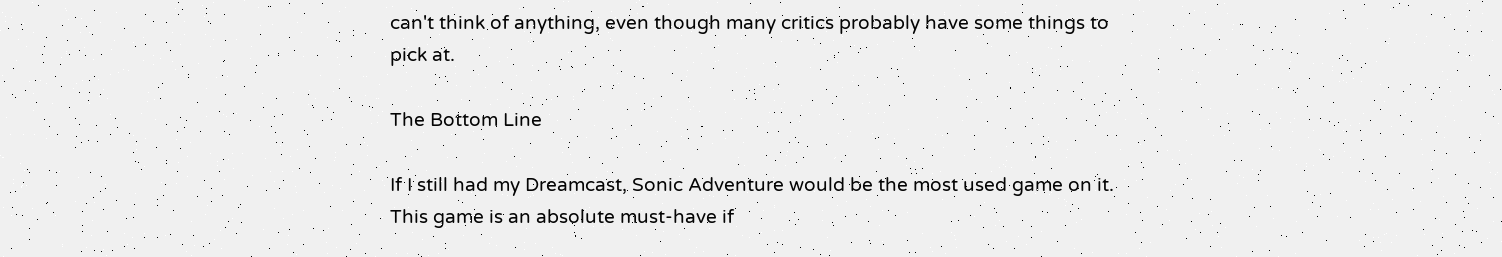can't think of anything, even though many critics probably have some things to pick at.

The Bottom Line

If I still had my Dreamcast, Sonic Adventure would be the most used game on it. This game is an absolute must-have if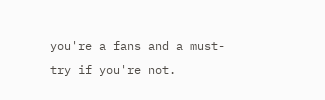you're a fans and a must-try if you're not.